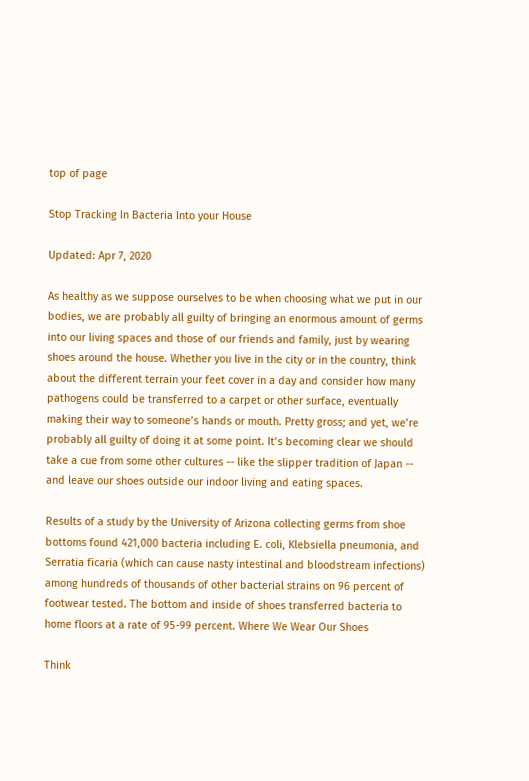top of page

Stop Tracking In Bacteria Into your House

Updated: Apr 7, 2020

As healthy as we suppose ourselves to be when choosing what we put in our bodies, we are probably all guilty of bringing an enormous amount of germs into our living spaces and those of our friends and family, just by wearing shoes around the house. Whether you live in the city or in the country, think about the different terrain your feet cover in a day and consider how many pathogens could be transferred to a carpet or other surface, eventually making their way to someone’s hands or mouth. Pretty gross; and yet, we’re probably all guilty of doing it at some point. It’s becoming clear we should take a cue from some other cultures -- like the slipper tradition of Japan -- and leave our shoes outside our indoor living and eating spaces.

Results of a study by the University of Arizona collecting germs from shoe bottoms found 421,000 bacteria including E. coli, Klebsiella pneumonia, and Serratia ficaria (which can cause nasty intestinal and bloodstream infections) among hundreds of thousands of other bacterial strains on 96 percent of footwear tested. The bottom and inside of shoes transferred bacteria to home floors at a rate of 95-99 percent. Where We Wear Our Shoes

Think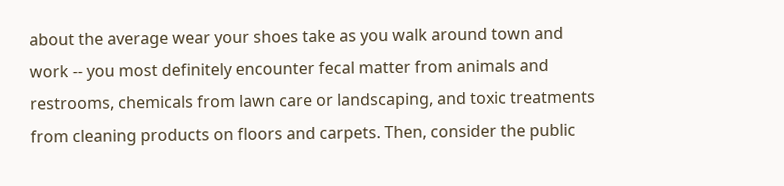about the average wear your shoes take as you walk around town and work -- you most definitely encounter fecal matter from animals and restrooms, chemicals from lawn care or landscaping, and toxic treatments from cleaning products on floors and carpets. Then, consider the public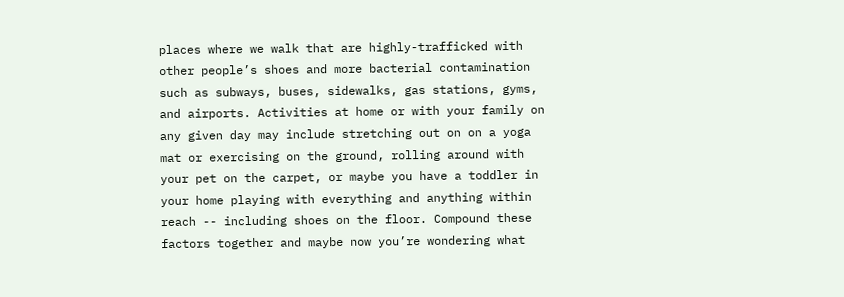places where we walk that are highly-trafficked with other people’s shoes and more bacterial contamination such as subways, buses, sidewalks, gas stations, gyms, and airports. Activities at home or with your family on any given day may include stretching out on on a yoga mat or exercising on the ground, rolling around with your pet on the carpet, or maybe you have a toddler in your home playing with everything and anything within reach -- including shoes on the floor. Compound these factors together and maybe now you’re wondering what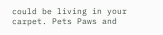could be living in your carpet. Pets Paws and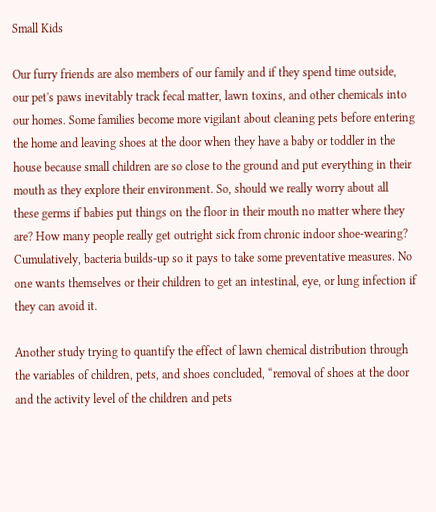Small Kids

Our furry friends are also members of our family and if they spend time outside, our pet's paws inevitably track fecal matter, lawn toxins, and other chemicals into our homes. Some families become more vigilant about cleaning pets before entering the home and leaving shoes at the door when they have a baby or toddler in the house because small children are so close to the ground and put everything in their mouth as they explore their environment. So, should we really worry about all these germs if babies put things on the floor in their mouth no matter where they are? How many people really get outright sick from chronic indoor shoe-wearing? Cumulatively, bacteria builds-up so it pays to take some preventative measures. No one wants themselves or their children to get an intestinal, eye, or lung infection if they can avoid it.

Another study trying to quantify the effect of lawn chemical distribution through the variables of children, pets, and shoes concluded, “removal of shoes at the door and the activity level of the children and pets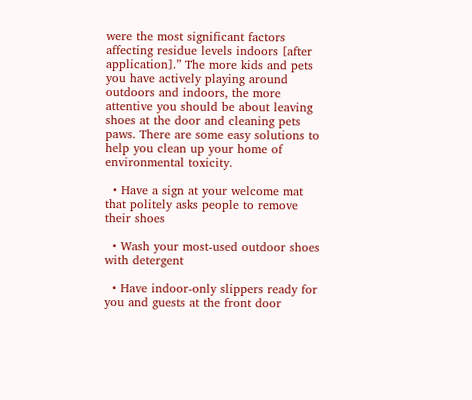were the most significant factors affecting residue levels indoors [after application].” The more kids and pets you have actively playing around outdoors and indoors, the more attentive you should be about leaving shoes at the door and cleaning pets paws. There are some easy solutions to help you clean up your home of environmental toxicity.

  • Have a sign at your welcome mat that politely asks people to remove their shoes

  • Wash your most-used outdoor shoes with detergent

  • Have indoor-only slippers ready for you and guests at the front door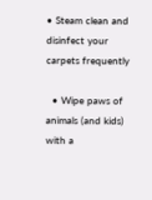• Steam clean and disinfect your carpets frequently

  • Wipe paws of animals (and kids) with a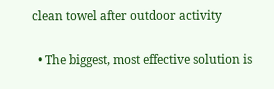clean towel after outdoor activity

  • The biggest, most effective solution is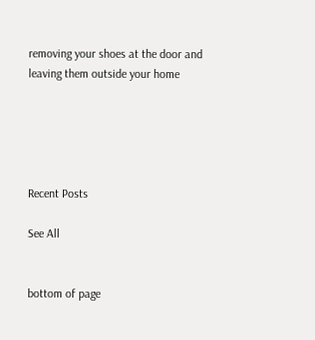removing your shoes at the door and leaving them outside your home





Recent Posts

See All


bottom of page